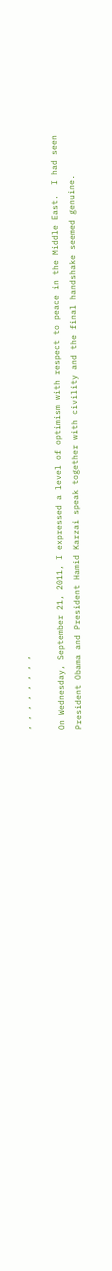, , , , , , , ,

On Wednesday, September 21, 2011, I expressed a level of optimism with respect to peace in the Middle East.  I had seen President Obama and President Hamid Karzai speak together with civility and the final handshake seemed genuine.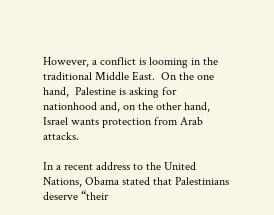However, a conflict is looming in the traditional Middle East.  On the one hand,  Palestine is asking for nationhood and, on the other hand, Israel wants protection from Arab attacks.

In a recent address to the United Nations, Obama stated that Palestinians deserve “their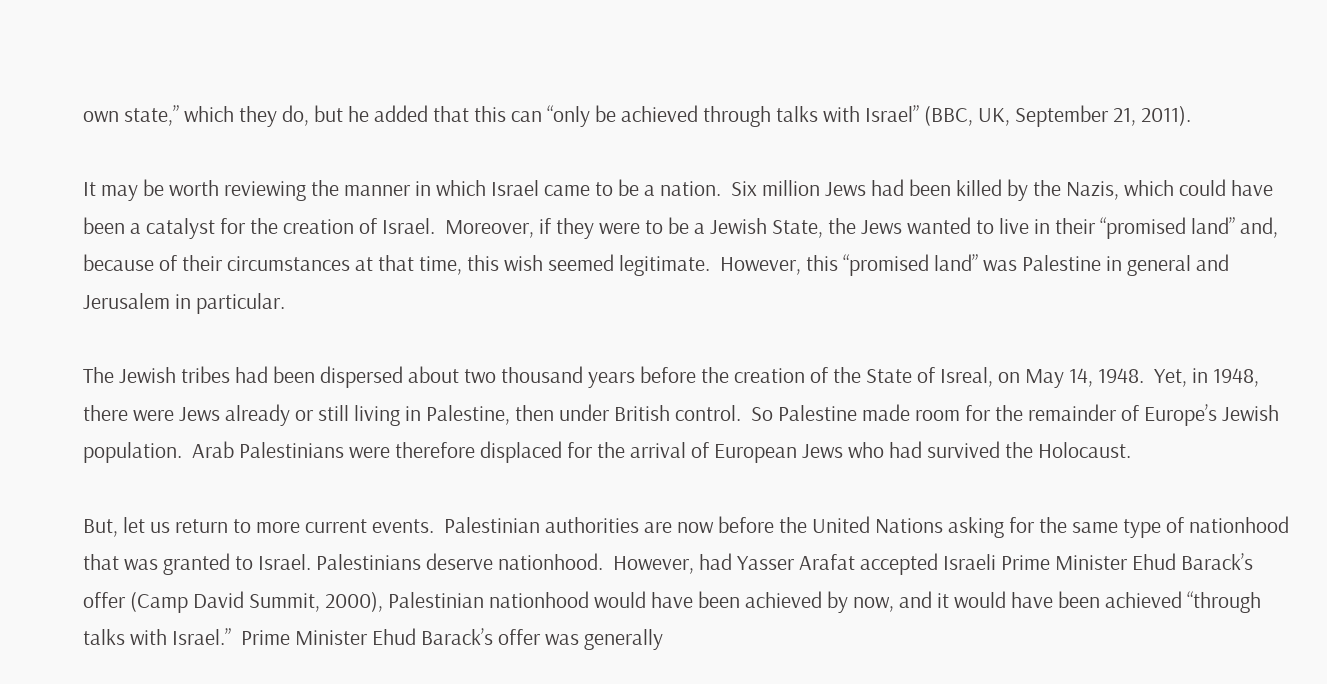own state,” which they do, but he added that this can “only be achieved through talks with Israel” (BBC, UK, September 21, 2011).

It may be worth reviewing the manner in which Israel came to be a nation.  Six million Jews had been killed by the Nazis, which could have been a catalyst for the creation of Israel.  Moreover, if they were to be a Jewish State, the Jews wanted to live in their “promised land” and, because of their circumstances at that time, this wish seemed legitimate.  However, this “promised land” was Palestine in general and Jerusalem in particular.

The Jewish tribes had been dispersed about two thousand years before the creation of the State of Isreal, on May 14, 1948.  Yet, in 1948, there were Jews already or still living in Palestine, then under British control.  So Palestine made room for the remainder of Europe’s Jewish population.  Arab Palestinians were therefore displaced for the arrival of European Jews who had survived the Holocaust.

But, let us return to more current events.  Palestinian authorities are now before the United Nations asking for the same type of nationhood that was granted to Israel. Palestinians deserve nationhood.  However, had Yasser Arafat accepted Israeli Prime Minister Ehud Barack’s offer (Camp David Summit, 2000), Palestinian nationhood would have been achieved by now, and it would have been achieved “through talks with Israel.”  Prime Minister Ehud Barack’s offer was generally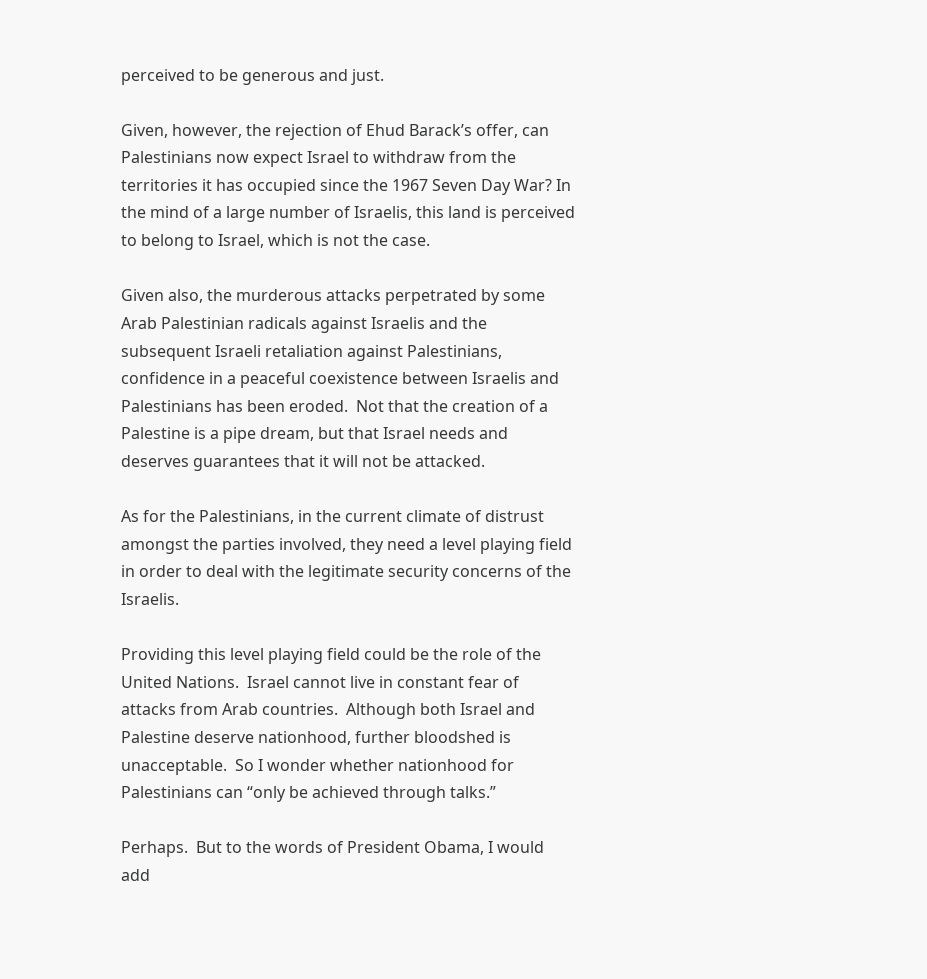perceived to be generous and just.

Given, however, the rejection of Ehud Barack’s offer, can Palestinians now expect Israel to withdraw from the territories it has occupied since the 1967 Seven Day War? In the mind of a large number of Israelis, this land is perceived to belong to Israel, which is not the case.

Given also, the murderous attacks perpetrated by some Arab Palestinian radicals against Israelis and the subsequent Israeli retaliation against Palestinians, confidence in a peaceful coexistence between Israelis and Palestinians has been eroded.  Not that the creation of a Palestine is a pipe dream, but that Israel needs and deserves guarantees that it will not be attacked.

As for the Palestinians, in the current climate of distrust amongst the parties involved, they need a level playing field in order to deal with the legitimate security concerns of the Israelis.

Providing this level playing field could be the role of the United Nations.  Israel cannot live in constant fear of attacks from Arab countries.  Although both Israel and Palestine deserve nationhood, further bloodshed is unacceptable.  So I wonder whether nationhood for Palestinians can “only be achieved through talks.”

Perhaps.  But to the words of President Obama, I would add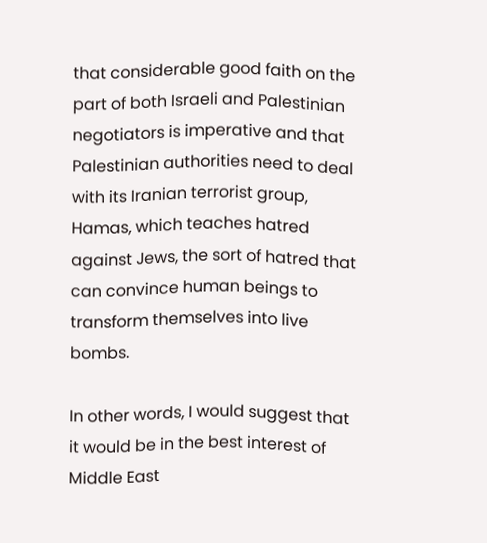that considerable good faith on the part of both Israeli and Palestinian negotiators is imperative and that Palestinian authorities need to deal with its Iranian terrorist group, Hamas, which teaches hatred against Jews, the sort of hatred that can convince human beings to transform themselves into live bombs.

In other words, I would suggest that it would be in the best interest of Middle East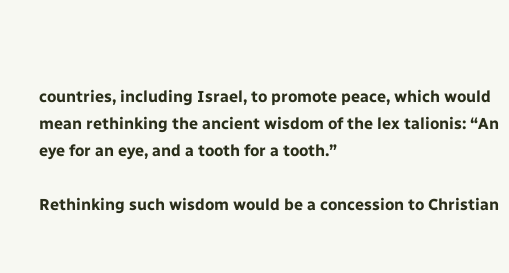countries, including Israel, to promote peace, which would mean rethinking the ancient wisdom of the lex talionis: “An eye for an eye, and a tooth for a tooth.”

Rethinking such wisdom would be a concession to Christian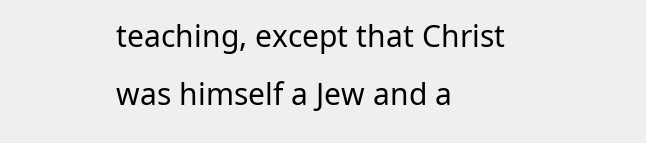teaching, except that Christ was himself a Jew and a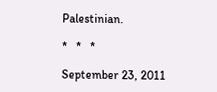Palestinian.

*   *   *

September 23, 2011